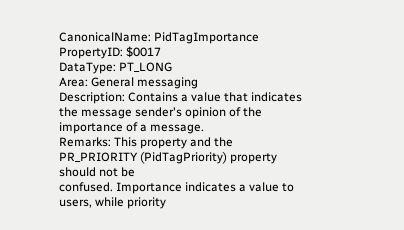CanonicalName: PidTagImportance
PropertyID: $0017
DataType: PT_LONG
Area: General messaging
Description: Contains a value that indicates the message sender's opinion of the
importance of a message.
Remarks: This property and the PR_PRIORITY (PidTagPriority) property should not be
confused. Importance indicates a value to users, while priority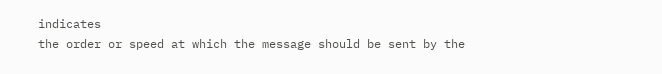indicates
the order or speed at which the message should be sent by the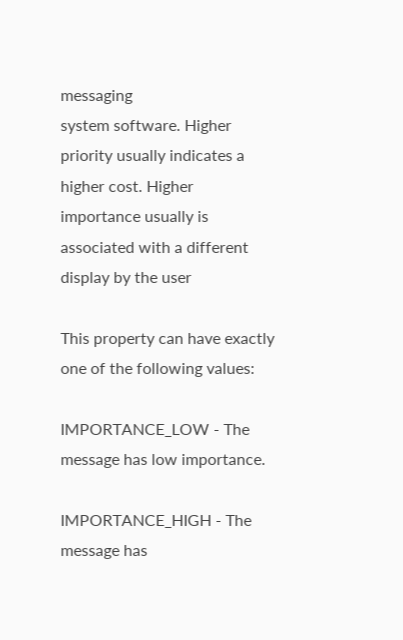messaging
system software. Higher priority usually indicates a higher cost. Higher
importance usually is associated with a different display by the user

This property can have exactly one of the following values:

IMPORTANCE_LOW - The message has low importance.

IMPORTANCE_HIGH - The message has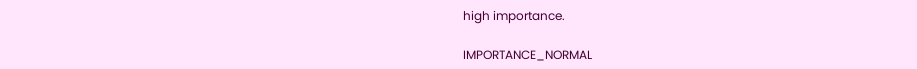high importance.

IMPORTANCE_NORMAL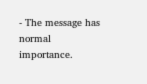- The message has normal importance.